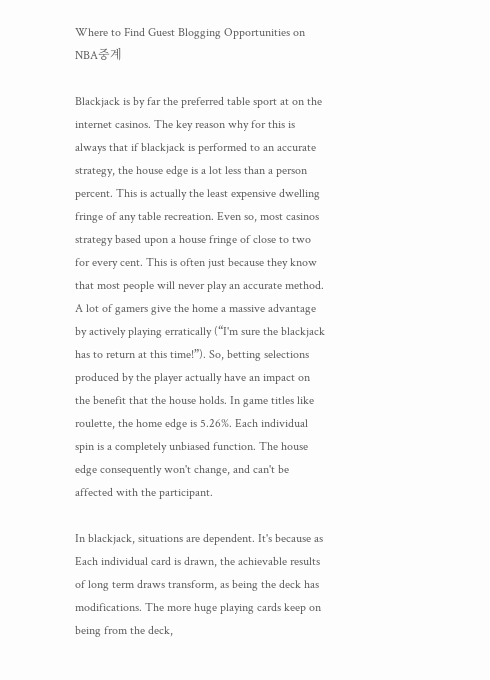Where to Find Guest Blogging Opportunities on NBA중계

Blackjack is by far the preferred table sport at on the internet casinos. The key reason why for this is always that if blackjack is performed to an accurate strategy, the house edge is a lot less than a person percent. This is actually the least expensive dwelling fringe of any table recreation. Even so, most casinos strategy based upon a house fringe of close to two for every cent. This is often just because they know that most people will never play an accurate method. A lot of gamers give the home a massive advantage by actively playing erratically (“I'm sure the blackjack has to return at this time!”). So, betting selections produced by the player actually have an impact on the benefit that the house holds. In game titles like roulette, the home edge is 5.26%. Each individual spin is a completely unbiased function. The house edge consequently won't change, and can't be affected with the participant.

In blackjack, situations are dependent. It's because as Each individual card is drawn, the achievable results of long term draws transform, as being the deck has modifications. The more huge playing cards keep on being from the deck,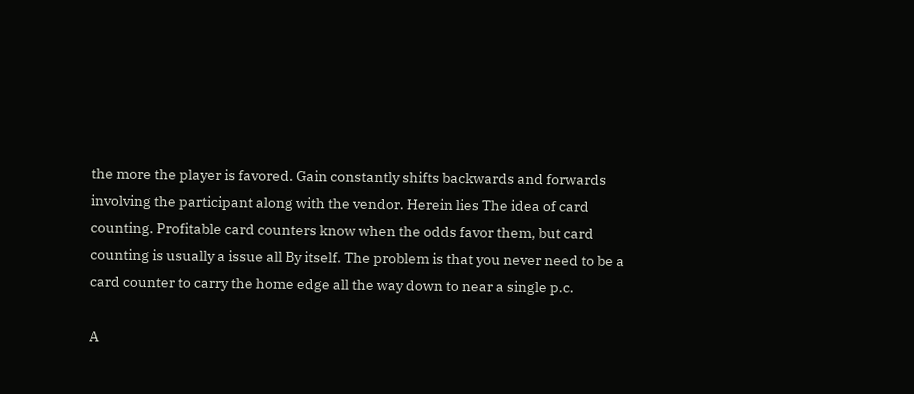the more the player is favored. Gain constantly shifts backwards and forwards involving the participant along with the vendor. Herein lies The idea of card counting. Profitable card counters know when the odds favor them, but card counting is usually a issue all By itself. The problem is that you never need to be a card counter to carry the home edge all the way down to near a single p.c.

A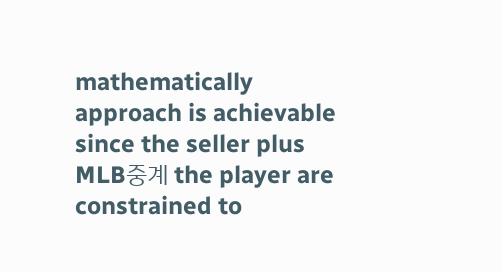mathematically approach is achievable since the seller plus MLB중계 the player are constrained to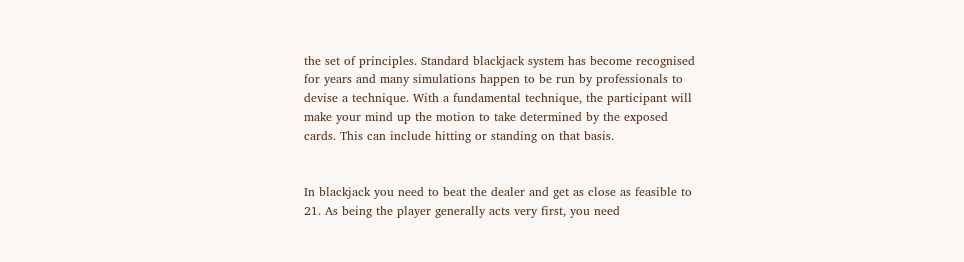the set of principles. Standard blackjack system has become recognised for years and many simulations happen to be run by professionals to devise a technique. With a fundamental technique, the participant will make your mind up the motion to take determined by the exposed cards. This can include hitting or standing on that basis.


In blackjack you need to beat the dealer and get as close as feasible to 21. As being the player generally acts very first, you need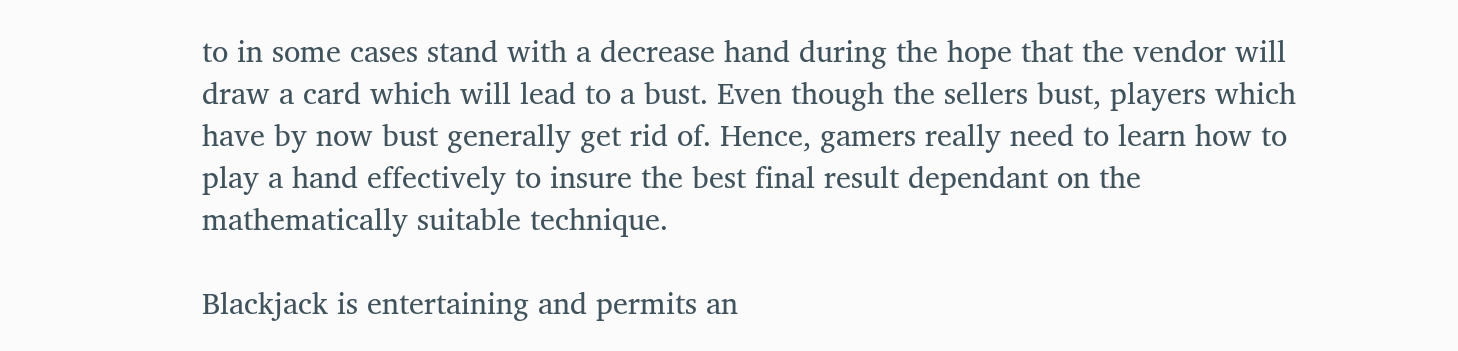to in some cases stand with a decrease hand during the hope that the vendor will draw a card which will lead to a bust. Even though the sellers bust, players which have by now bust generally get rid of. Hence, gamers really need to learn how to play a hand effectively to insure the best final result dependant on the mathematically suitable technique.

Blackjack is entertaining and permits an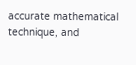accurate mathematical technique, and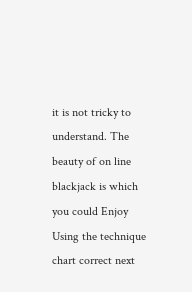it is not tricky to understand. The beauty of on line blackjack is which you could Enjoy Using the technique chart correct next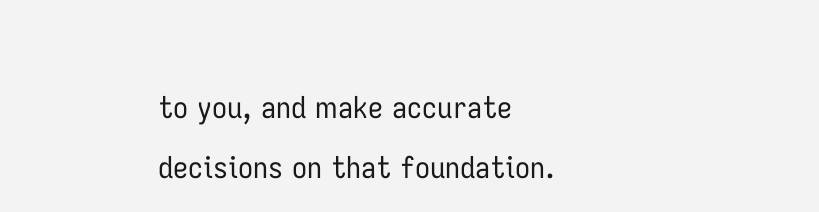to you, and make accurate decisions on that foundation.